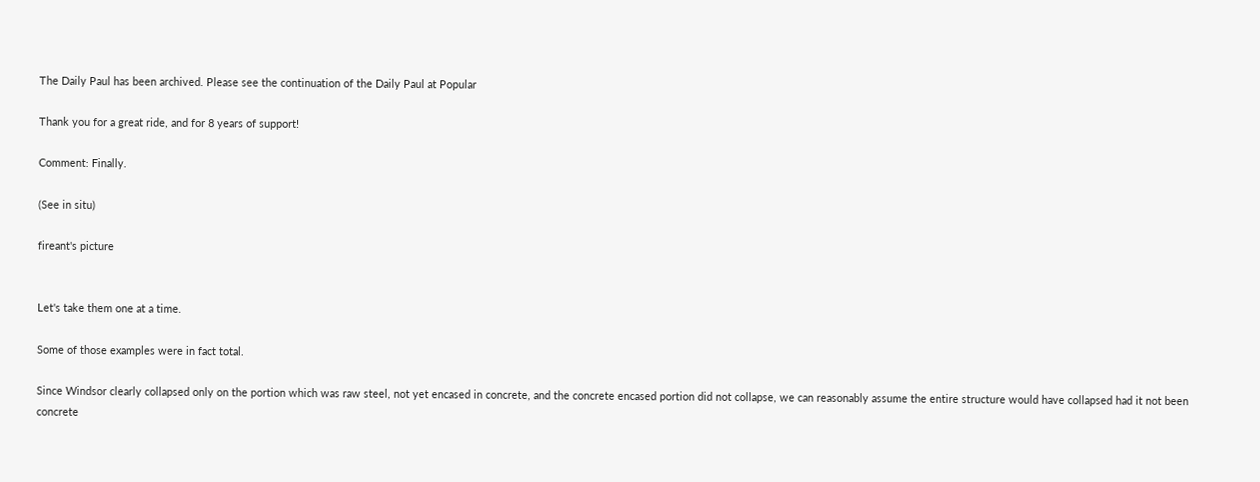The Daily Paul has been archived. Please see the continuation of the Daily Paul at Popular

Thank you for a great ride, and for 8 years of support!

Comment: Finally.

(See in situ)

fireant's picture


Let's take them one at a time.

Some of those examples were in fact total.

Since Windsor clearly collapsed only on the portion which was raw steel, not yet encased in concrete, and the concrete encased portion did not collapse, we can reasonably assume the entire structure would have collapsed had it not been concrete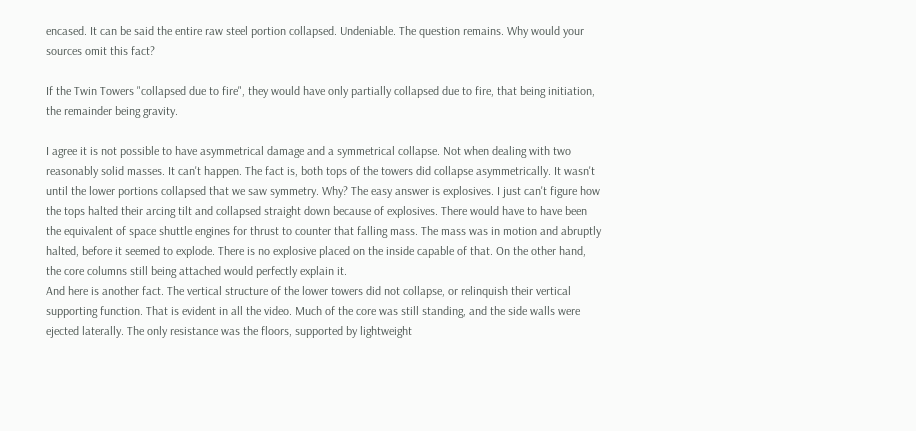encased. It can be said the entire raw steel portion collapsed. Undeniable. The question remains. Why would your sources omit this fact?

If the Twin Towers "collapsed due to fire", they would have only partially collapsed due to fire, that being initiation, the remainder being gravity.

I agree it is not possible to have asymmetrical damage and a symmetrical collapse. Not when dealing with two reasonably solid masses. It can't happen. The fact is, both tops of the towers did collapse asymmetrically. It wasn't until the lower portions collapsed that we saw symmetry. Why? The easy answer is explosives. I just can't figure how the tops halted their arcing tilt and collapsed straight down because of explosives. There would have to have been the equivalent of space shuttle engines for thrust to counter that falling mass. The mass was in motion and abruptly halted, before it seemed to explode. There is no explosive placed on the inside capable of that. On the other hand, the core columns still being attached would perfectly explain it.
And here is another fact. The vertical structure of the lower towers did not collapse, or relinquish their vertical supporting function. That is evident in all the video. Much of the core was still standing, and the side walls were ejected laterally. The only resistance was the floors, supported by lightweight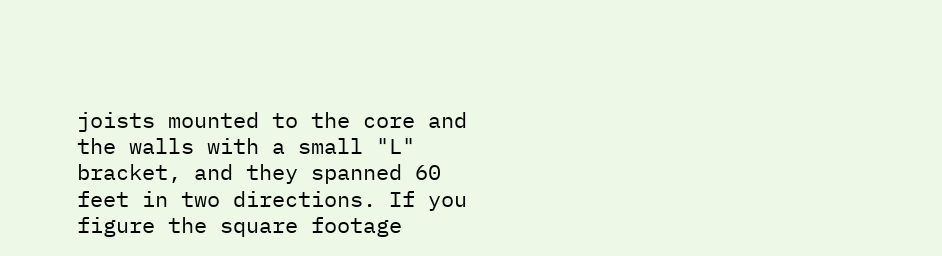joists mounted to the core and the walls with a small "L" bracket, and they spanned 60 feet in two directions. If you figure the square footage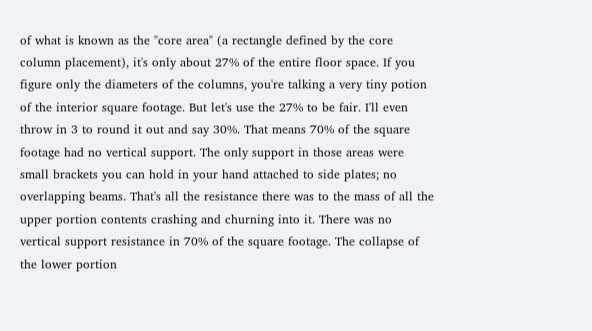of what is known as the "core area" (a rectangle defined by the core column placement), it's only about 27% of the entire floor space. If you figure only the diameters of the columns, you're talking a very tiny potion of the interior square footage. But let's use the 27% to be fair. I'll even throw in 3 to round it out and say 30%. That means 70% of the square footage had no vertical support. The only support in those areas were small brackets you can hold in your hand attached to side plates; no overlapping beams. That's all the resistance there was to the mass of all the upper portion contents crashing and churning into it. There was no vertical support resistance in 70% of the square footage. The collapse of the lower portion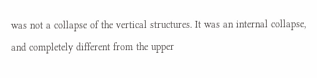was not a collapse of the vertical structures. It was an internal collapse, and completely different from the upper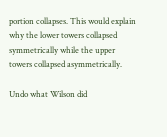portion collapses. This would explain why the lower towers collapsed symmetrically while the upper towers collapsed asymmetrically.

Undo what Wilson did